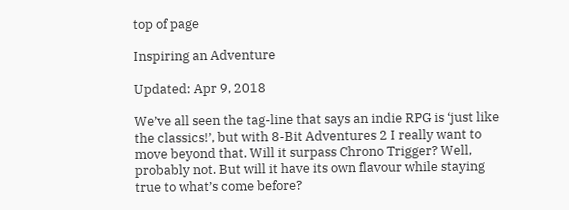top of page

Inspiring an Adventure

Updated: Apr 9, 2018

We’ve all seen the tag-line that says an indie RPG is ‘just like the classics!’, but with 8-Bit Adventures 2 I really want to move beyond that. Will it surpass Chrono Trigger? Well, probably not. But will it have its own flavour while staying true to what’s come before?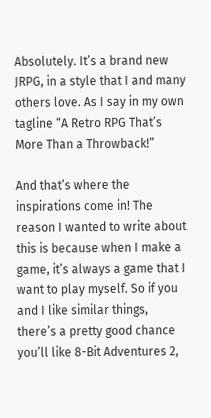Absolutely. It’s a brand new JRPG, in a style that I and many others love. As I say in my own tagline “A Retro RPG That’s More Than a Throwback!”

And that’s where the inspirations come in! The reason I wanted to write about this is because when I make a game, it’s always a game that I want to play myself. So if you and I like similar things, there’s a pretty good chance you’ll like 8-Bit Adventures 2,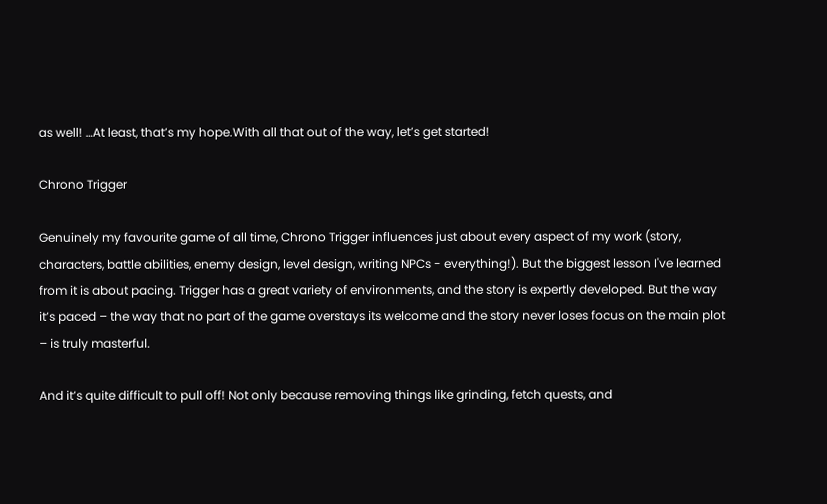as well! …At least, that’s my hope.With all that out of the way, let’s get started!

Chrono Trigger

Genuinely my favourite game of all time, Chrono Trigger influences just about every aspect of my work (story, characters, battle abilities, enemy design, level design, writing NPCs - everything!). But the biggest lesson I've learned from it is about pacing. Trigger has a great variety of environments, and the story is expertly developed. But the way it’s paced – the way that no part of the game overstays its welcome and the story never loses focus on the main plot – is truly masterful.

And it’s quite difficult to pull off! Not only because removing things like grinding, fetch quests, and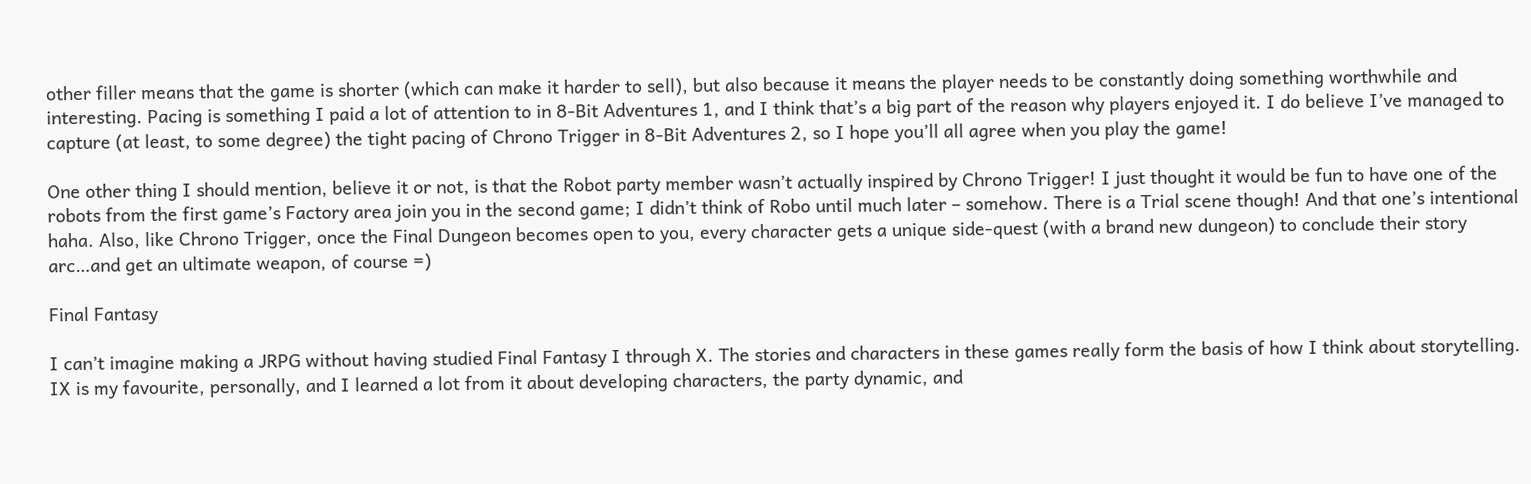other filler means that the game is shorter (which can make it harder to sell), but also because it means the player needs to be constantly doing something worthwhile and interesting. Pacing is something I paid a lot of attention to in 8-Bit Adventures 1, and I think that’s a big part of the reason why players enjoyed it. I do believe I’ve managed to capture (at least, to some degree) the tight pacing of Chrono Trigger in 8-Bit Adventures 2, so I hope you’ll all agree when you play the game!

One other thing I should mention, believe it or not, is that the Robot party member wasn’t actually inspired by Chrono Trigger! I just thought it would be fun to have one of the robots from the first game’s Factory area join you in the second game; I didn’t think of Robo until much later – somehow. There is a Trial scene though! And that one’s intentional haha. Also, like Chrono Trigger, once the Final Dungeon becomes open to you, every character gets a unique side-quest (with a brand new dungeon) to conclude their story arc…and get an ultimate weapon, of course =)

Final Fantasy

I can’t imagine making a JRPG without having studied Final Fantasy I through X. The stories and characters in these games really form the basis of how I think about storytelling. IX is my favourite, personally, and I learned a lot from it about developing characters, the party dynamic, and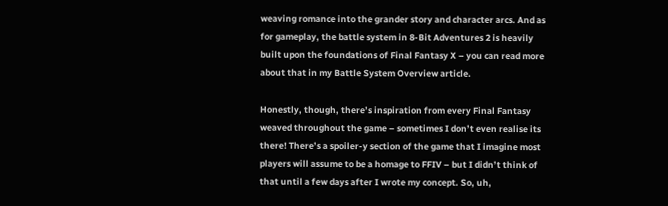weaving romance into the grander story and character arcs. And as for gameplay, the battle system in 8-Bit Adventures 2 is heavily built upon the foundations of Final Fantasy X – you can read more about that in my Battle System Overview article.

Honestly, though, there’s inspiration from every Final Fantasy weaved throughout the game – sometimes I don’t even realise its there! There’s a spoiler-y section of the game that I imagine most players will assume to be a homage to FFIV – but I didn’t think of that until a few days after I wrote my concept. So, uh,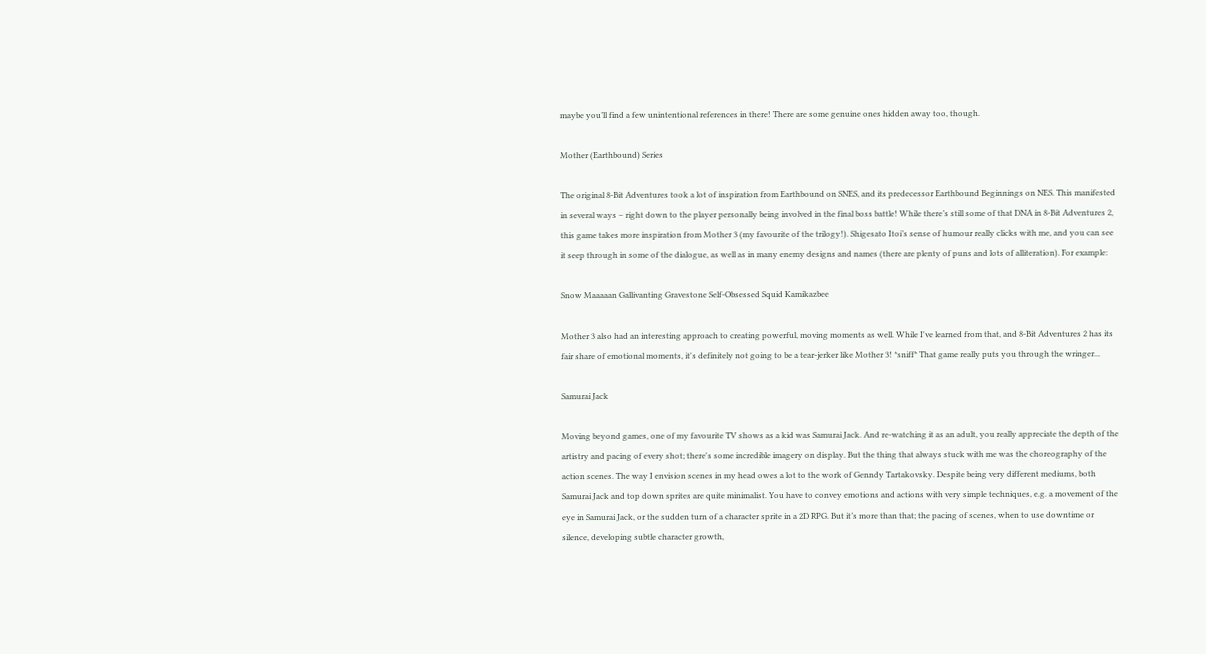maybe you’ll find a few unintentional references in there! There are some genuine ones hidden away too, though.

Mother (Earthbound) Series

The original 8-Bit Adventures took a lot of inspiration from Earthbound on SNES, and its predecessor Earthbound Beginnings on NES. This manifested in several ways – right down to the player personally being involved in the final boss battle! While there’s still some of that DNA in 8-Bit Adventures 2, this game takes more inspiration from Mother 3 (my favourite of the trilogy!). Shigesato Itoi’s sense of humour really clicks with me, and you can see it seep through in some of the dialogue, as well as in many enemy designs and names (there are plenty of puns and lots of alliteration). For example:

Snow Maaaaan Gallivanting Gravestone Self-Obsessed Squid Kamikazbee

Mother 3 also had an interesting approach to creating powerful, moving moments as well. While I've learned from that, and 8-Bit Adventures 2 has its fair share of emotional moments, it's definitely not going to be a tear-jerker like Mother 3! *sniff* That game really puts you through the wringer...

Samurai Jack

Moving beyond games, one of my favourite TV shows as a kid was Samurai Jack. And re-watching it as an adult, you really appreciate the depth of the artistry and pacing of every shot; there's some incredible imagery on display. But the thing that always stuck with me was the choreography of the action scenes. The way I envision scenes in my head owes a lot to the work of Genndy Tartakovsky. Despite being very different mediums, both Samurai Jack and top down sprites are quite minimalist. You have to convey emotions and actions with very simple techniques, e.g. a movement of the eye in Samurai Jack, or the sudden turn of a character sprite in a 2D RPG. But it’s more than that; the pacing of scenes, when to use downtime or silence, developing subtle character growth,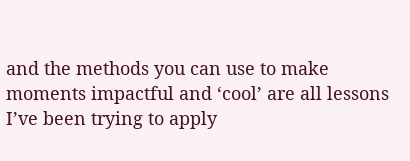and the methods you can use to make moments impactful and ‘cool’ are all lessons I’ve been trying to apply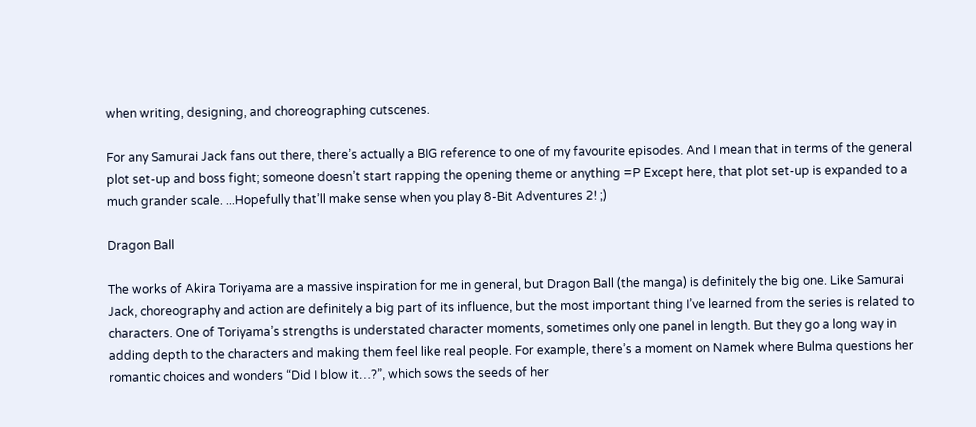when writing, designing, and choreographing cutscenes.

For any Samurai Jack fans out there, there’s actually a BIG reference to one of my favourite episodes. And I mean that in terms of the general plot set-up and boss fight; someone doesn’t start rapping the opening theme or anything =P Except here, that plot set-up is expanded to a much grander scale. ...Hopefully that’ll make sense when you play 8-Bit Adventures 2! ;)

Dragon Ball

The works of Akira Toriyama are a massive inspiration for me in general, but Dragon Ball (the manga) is definitely the big one. Like Samurai Jack, choreography and action are definitely a big part of its influence, but the most important thing I’ve learned from the series is related to characters. One of Toriyama’s strengths is understated character moments, sometimes only one panel in length. But they go a long way in adding depth to the characters and making them feel like real people. For example, there’s a moment on Namek where Bulma questions her romantic choices and wonders “Did I blow it…?”, which sows the seeds of her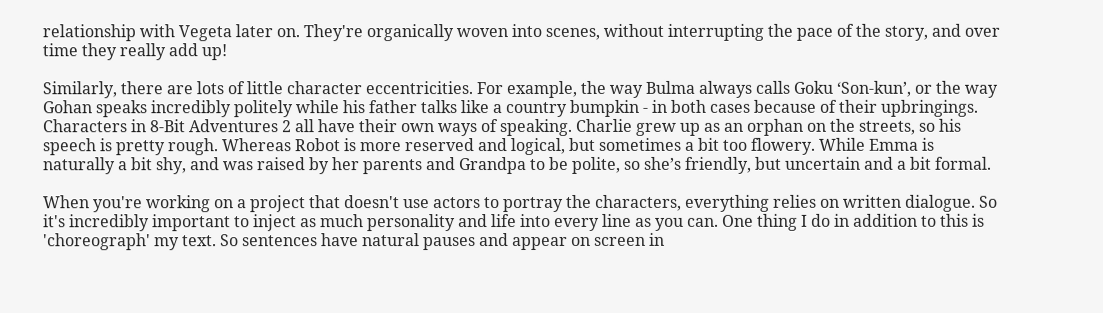relationship with Vegeta later on. They're organically woven into scenes, without interrupting the pace of the story, and over time they really add up!

Similarly, there are lots of little character eccentricities. For example, the way Bulma always calls Goku ‘Son-kun’, or the way Gohan speaks incredibly politely while his father talks like a country bumpkin - in both cases because of their upbringings. Characters in 8-Bit Adventures 2 all have their own ways of speaking. Charlie grew up as an orphan on the streets, so his speech is pretty rough. Whereas Robot is more reserved and logical, but sometimes a bit too flowery. While Emma is naturally a bit shy, and was raised by her parents and Grandpa to be polite, so she’s friendly, but uncertain and a bit formal.

When you're working on a project that doesn't use actors to portray the characters, everything relies on written dialogue. So it's incredibly important to inject as much personality and life into every line as you can. One thing I do in addition to this is 'choreograph' my text. So sentences have natural pauses and appear on screen in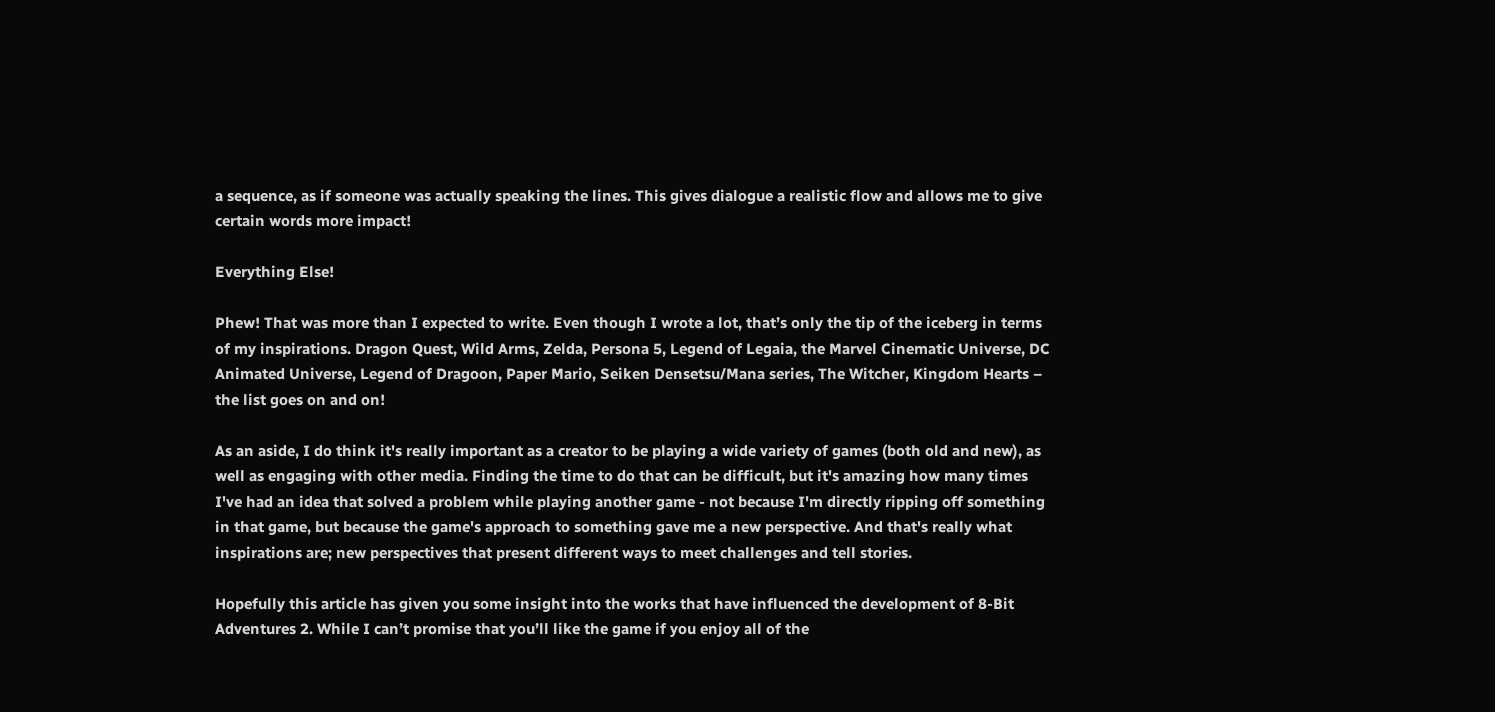a sequence, as if someone was actually speaking the lines. This gives dialogue a realistic flow and allows me to give certain words more impact!

Everything Else!

Phew! That was more than I expected to write. Even though I wrote a lot, that’s only the tip of the iceberg in terms of my inspirations. Dragon Quest, Wild Arms, Zelda, Persona 5, Legend of Legaia, the Marvel Cinematic Universe, DC Animated Universe, Legend of Dragoon, Paper Mario, Seiken Densetsu/Mana series, The Witcher, Kingdom Hearts – the list goes on and on!

As an aside, I do think it's really important as a creator to be playing a wide variety of games (both old and new), as well as engaging with other media. Finding the time to do that can be difficult, but it's amazing how many times I've had an idea that solved a problem while playing another game - not because I'm directly ripping off something in that game, but because the game's approach to something gave me a new perspective. And that's really what inspirations are; new perspectives that present different ways to meet challenges and tell stories.

Hopefully this article has given you some insight into the works that have influenced the development of 8-Bit Adventures 2. While I can’t promise that you’ll like the game if you enjoy all of the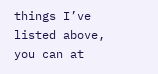things I’ve listed above, you can at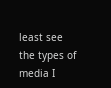least see the types of media I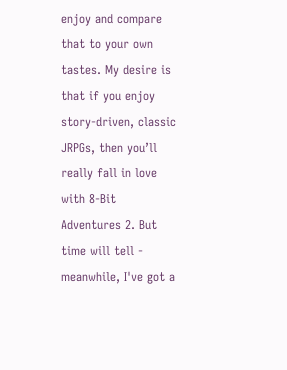enjoy and compare that to your own tastes. My desire is that if you enjoy story-driven, classic JRPGs, then you’ll really fall in love with 8-Bit Adventures 2. But time will tell - meanwhile, I've got a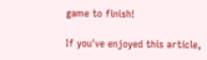game to finish!

If you've enjoyed this article,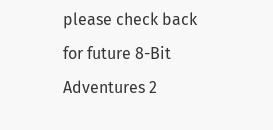please check back for future 8-Bit Adventures 2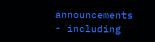announcements - including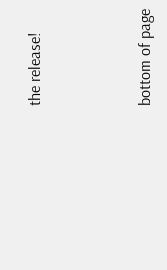the release!



bottom of page